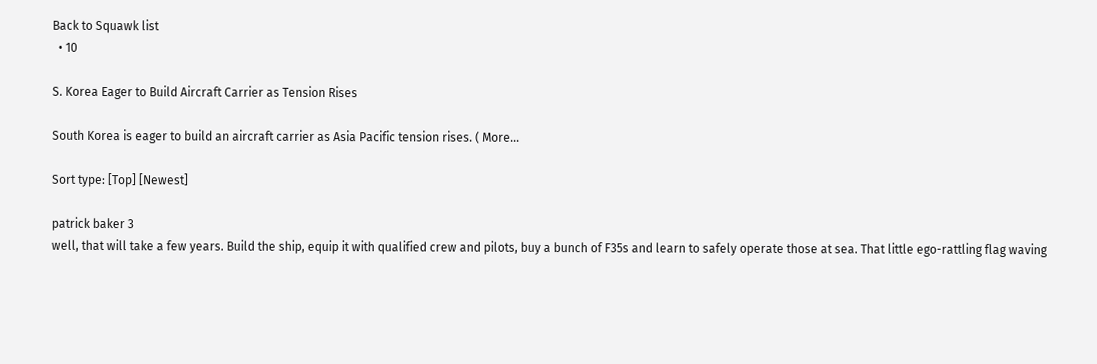Back to Squawk list
  • 10

S. Korea Eager to Build Aircraft Carrier as Tension Rises

South Korea is eager to build an aircraft carrier as Asia Pacific tension rises. ( More...

Sort type: [Top] [Newest]

patrick baker 3
well, that will take a few years. Build the ship, equip it with qualified crew and pilots, buy a bunch of F35s and learn to safely operate those at sea. That little ego-rattling flag waving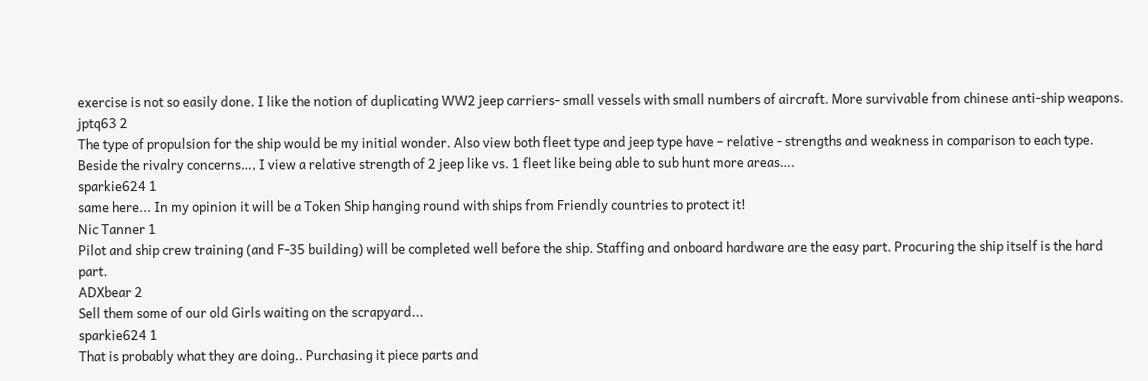exercise is not so easily done. I like the notion of duplicating WW2 jeep carriers- small vessels with small numbers of aircraft. More survivable from chinese anti-ship weapons.
jptq63 2
The type of propulsion for the ship would be my initial wonder. Also view both fleet type and jeep type have – relative - strengths and weakness in comparison to each type. Beside the rivalry concerns…, I view a relative strength of 2 jeep like vs. 1 fleet like being able to sub hunt more areas….
sparkie624 1
same here... In my opinion it will be a Token Ship hanging round with ships from Friendly countries to protect it!
Nic Tanner 1
Pilot and ship crew training (and F-35 building) will be completed well before the ship. Staffing and onboard hardware are the easy part. Procuring the ship itself is the hard part.
ADXbear 2
Sell them some of our old Girls waiting on the scrapyard...
sparkie624 1
That is probably what they are doing.. Purchasing it piece parts and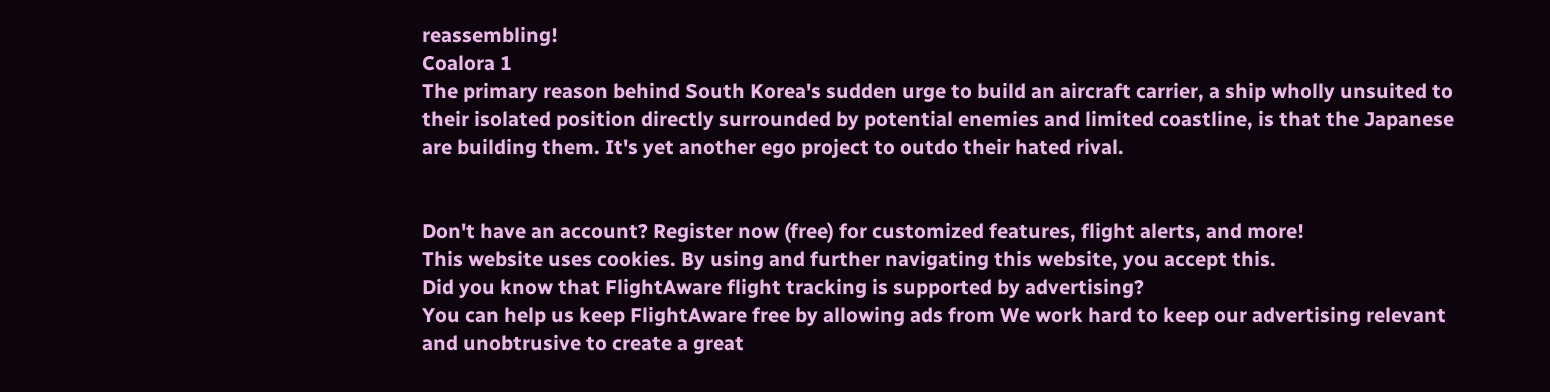reassembling!
Coalora 1
The primary reason behind South Korea's sudden urge to build an aircraft carrier, a ship wholly unsuited to their isolated position directly surrounded by potential enemies and limited coastline, is that the Japanese are building them. It's yet another ego project to outdo their hated rival.


Don't have an account? Register now (free) for customized features, flight alerts, and more!
This website uses cookies. By using and further navigating this website, you accept this.
Did you know that FlightAware flight tracking is supported by advertising?
You can help us keep FlightAware free by allowing ads from We work hard to keep our advertising relevant and unobtrusive to create a great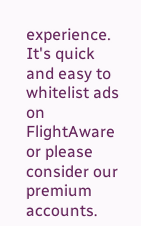experience. It's quick and easy to whitelist ads on FlightAware or please consider our premium accounts.